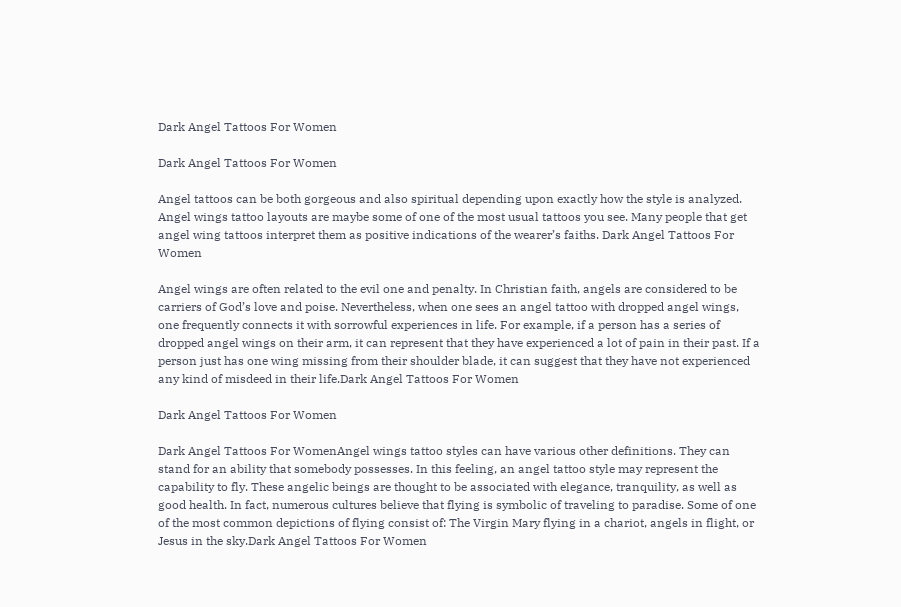Dark Angel Tattoos For Women

Dark Angel Tattoos For Women

Angel tattoos can be both gorgeous and also spiritual depending upon exactly how the style is analyzed. Angel wings tattoo layouts are maybe some of one of the most usual tattoos you see. Many people that get angel wing tattoos interpret them as positive indications of the wearer’s faiths. Dark Angel Tattoos For Women

Angel wings are often related to the evil one and penalty. In Christian faith, angels are considered to be carriers of God’s love and poise. Nevertheless, when one sees an angel tattoo with dropped angel wings, one frequently connects it with sorrowful experiences in life. For example, if a person has a series of dropped angel wings on their arm, it can represent that they have experienced a lot of pain in their past. If a person just has one wing missing from their shoulder blade, it can suggest that they have not experienced any kind of misdeed in their life.Dark Angel Tattoos For Women

Dark Angel Tattoos For Women

Dark Angel Tattoos For WomenAngel wings tattoo styles can have various other definitions. They can stand for an ability that somebody possesses. In this feeling, an angel tattoo style may represent the capability to fly. These angelic beings are thought to be associated with elegance, tranquility, as well as good health. In fact, numerous cultures believe that flying is symbolic of traveling to paradise. Some of one of the most common depictions of flying consist of: The Virgin Mary flying in a chariot, angels in flight, or Jesus in the sky.Dark Angel Tattoos For Women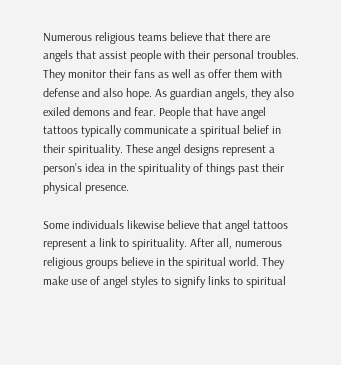Numerous religious teams believe that there are angels that assist people with their personal troubles. They monitor their fans as well as offer them with defense and also hope. As guardian angels, they also exiled demons and fear. People that have angel tattoos typically communicate a spiritual belief in their spirituality. These angel designs represent a person’s idea in the spirituality of things past their physical presence.

Some individuals likewise believe that angel tattoos represent a link to spirituality. After all, numerous religious groups believe in the spiritual world. They make use of angel styles to signify links to spiritual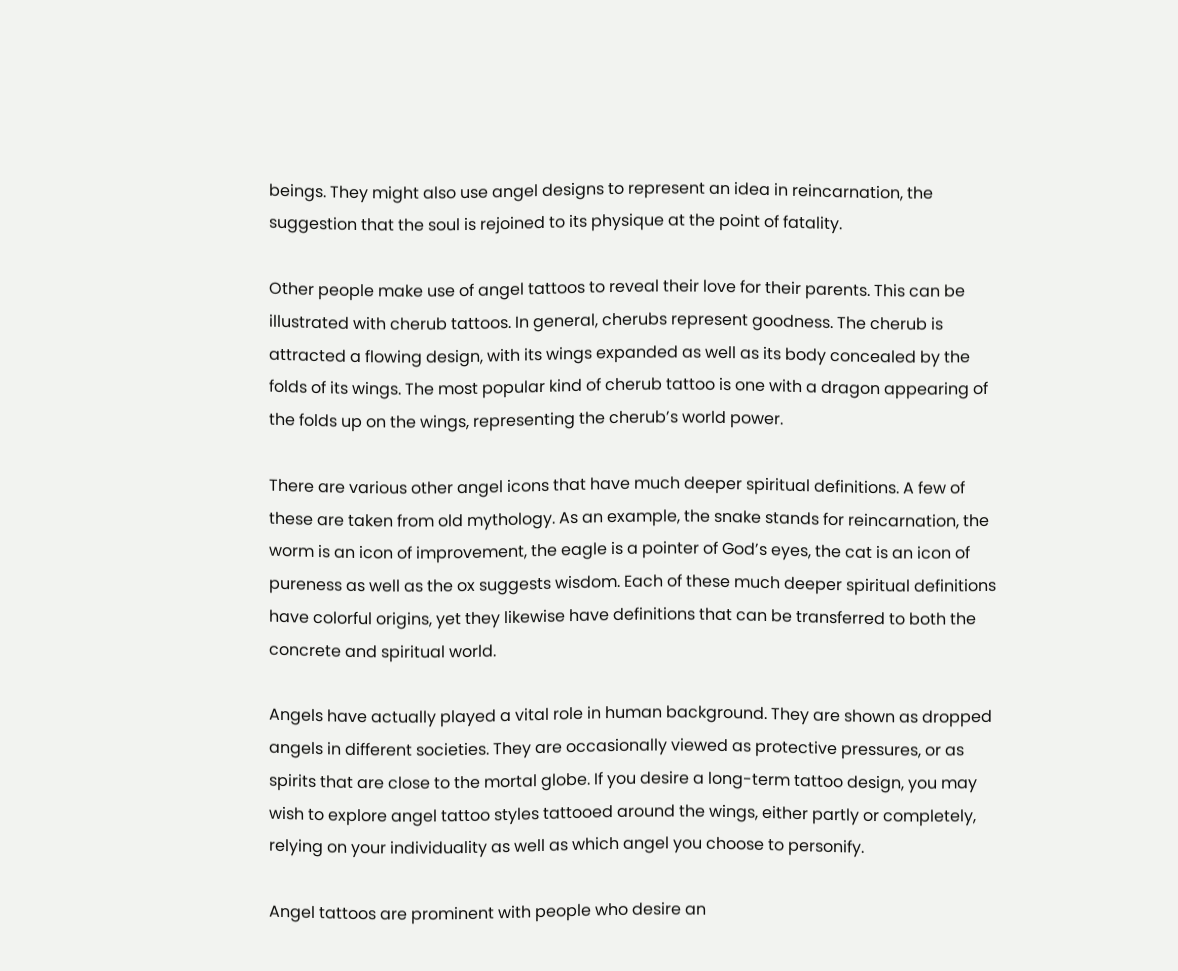beings. They might also use angel designs to represent an idea in reincarnation, the suggestion that the soul is rejoined to its physique at the point of fatality.

Other people make use of angel tattoos to reveal their love for their parents. This can be illustrated with cherub tattoos. In general, cherubs represent goodness. The cherub is attracted a flowing design, with its wings expanded as well as its body concealed by the folds of its wings. The most popular kind of cherub tattoo is one with a dragon appearing of the folds up on the wings, representing the cherub’s world power.

There are various other angel icons that have much deeper spiritual definitions. A few of these are taken from old mythology. As an example, the snake stands for reincarnation, the worm is an icon of improvement, the eagle is a pointer of God’s eyes, the cat is an icon of pureness as well as the ox suggests wisdom. Each of these much deeper spiritual definitions have colorful origins, yet they likewise have definitions that can be transferred to both the concrete and spiritual world.

Angels have actually played a vital role in human background. They are shown as dropped angels in different societies. They are occasionally viewed as protective pressures, or as spirits that are close to the mortal globe. If you desire a long-term tattoo design, you may wish to explore angel tattoo styles tattooed around the wings, either partly or completely, relying on your individuality as well as which angel you choose to personify.

Angel tattoos are prominent with people who desire an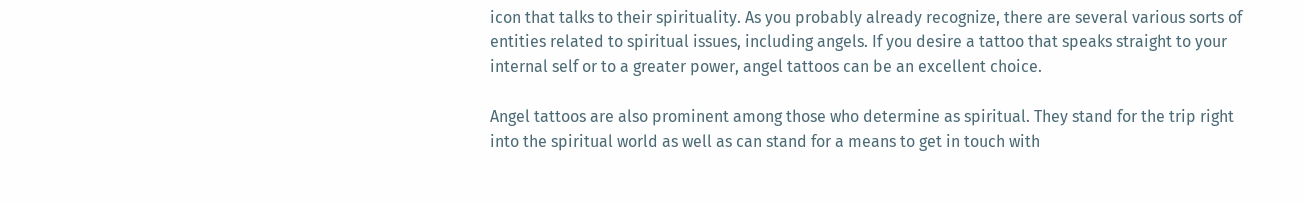icon that talks to their spirituality. As you probably already recognize, there are several various sorts of entities related to spiritual issues, including angels. If you desire a tattoo that speaks straight to your internal self or to a greater power, angel tattoos can be an excellent choice.

Angel tattoos are also prominent among those who determine as spiritual. They stand for the trip right into the spiritual world as well as can stand for a means to get in touch with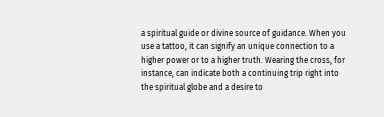a spiritual guide or divine source of guidance. When you use a tattoo, it can signify an unique connection to a higher power or to a higher truth. Wearing the cross, for instance, can indicate both a continuing trip right into the spiritual globe and a desire to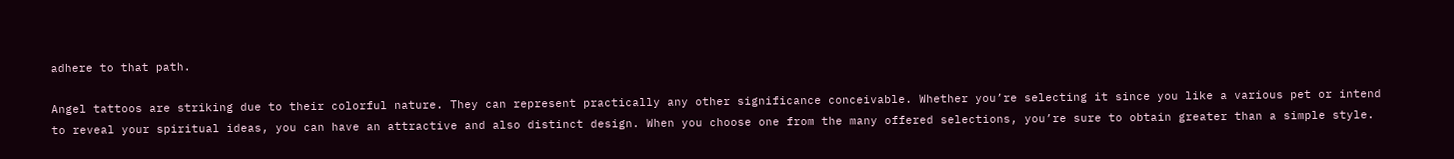adhere to that path.

Angel tattoos are striking due to their colorful nature. They can represent practically any other significance conceivable. Whether you’re selecting it since you like a various pet or intend to reveal your spiritual ideas, you can have an attractive and also distinct design. When you choose one from the many offered selections, you’re sure to obtain greater than a simple style.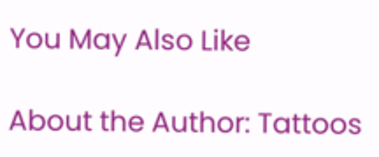You May Also Like

About the Author: Tattoos